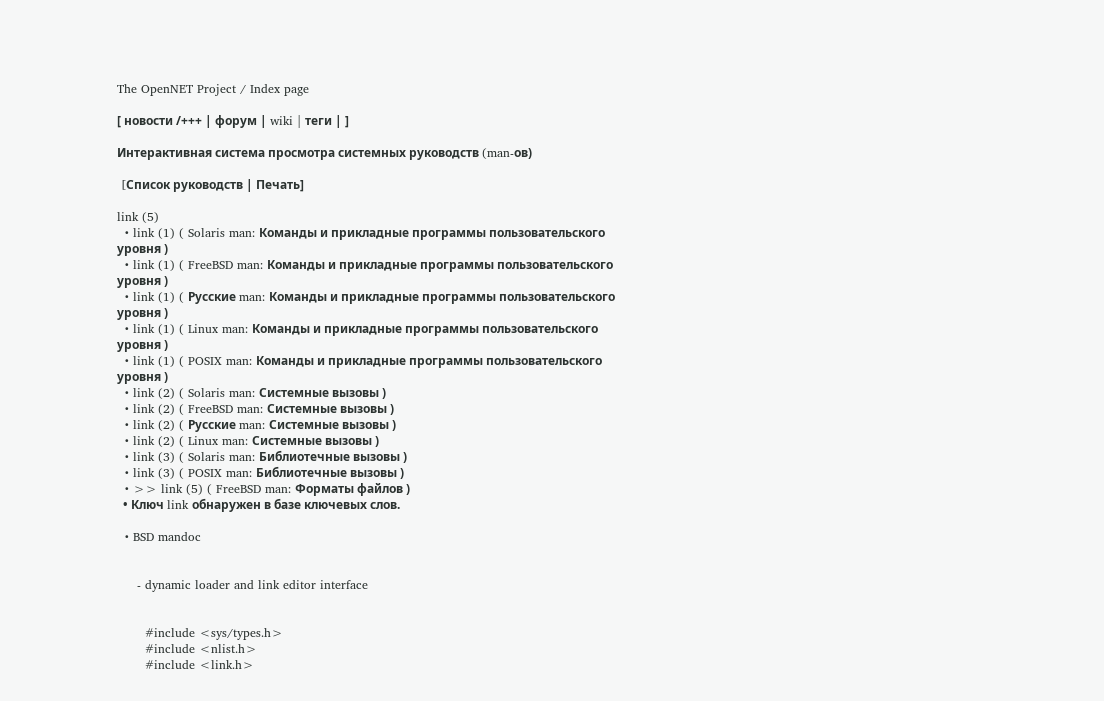The OpenNET Project / Index page

[ новости /+++ | форум | wiki | теги | ]

Интерактивная система просмотра системных руководств (man-ов)

 [Cписок руководств | Печать]

link (5)
  • link (1) ( Solaris man: Команды и прикладные программы пользовательского уровня )
  • link (1) ( FreeBSD man: Команды и прикладные программы пользовательского уровня )
  • link (1) ( Русские man: Команды и прикладные программы пользовательского уровня )
  • link (1) ( Linux man: Команды и прикладные программы пользовательского уровня )
  • link (1) ( POSIX man: Команды и прикладные программы пользовательского уровня )
  • link (2) ( Solaris man: Системные вызовы )
  • link (2) ( FreeBSD man: Системные вызовы )
  • link (2) ( Русские man: Системные вызовы )
  • link (2) ( Linux man: Системные вызовы )
  • link (3) ( Solaris man: Библиотечные вызовы )
  • link (3) ( POSIX man: Библиотечные вызовы )
  • >> link (5) ( FreeBSD man: Форматы файлов )
  • Ключ link обнаружен в базе ключевых слов.

  • BSD mandoc


     - dynamic loader and link editor interface


       #include <sys/types.h>
       #include <nlist.h>
       #include <link.h>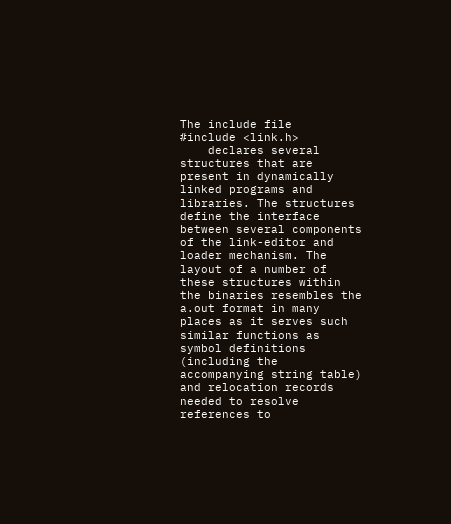The include file    #include <link.h>
    declares several structures that are present in dynamically linked programs and libraries. The structures define the interface between several components of the link-editor and loader mechanism. The layout of a number of these structures within the binaries resembles the a.out format in many places as it serves such similar functions as symbol definitions (including the accompanying string table) and relocation records needed to resolve references to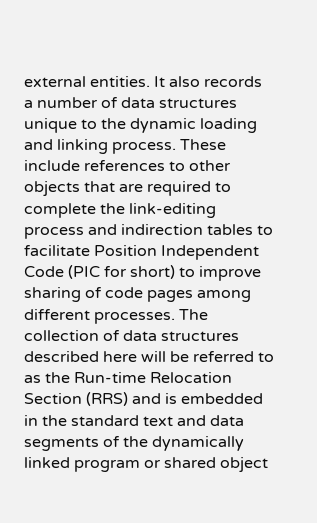external entities. It also records a number of data structures unique to the dynamic loading and linking process. These include references to other objects that are required to complete the link-editing process and indirection tables to facilitate Position Independent Code (PIC for short) to improve sharing of code pages among different processes. The collection of data structures described here will be referred to as the Run-time Relocation Section (RRS) and is embedded in the standard text and data segments of the dynamically linked program or shared object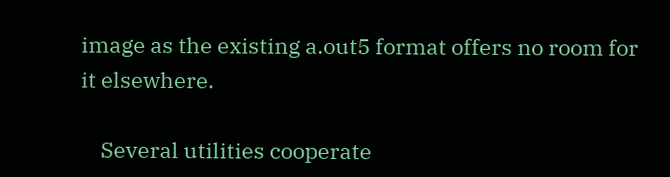image as the existing a.out5 format offers no room for it elsewhere.

    Several utilities cooperate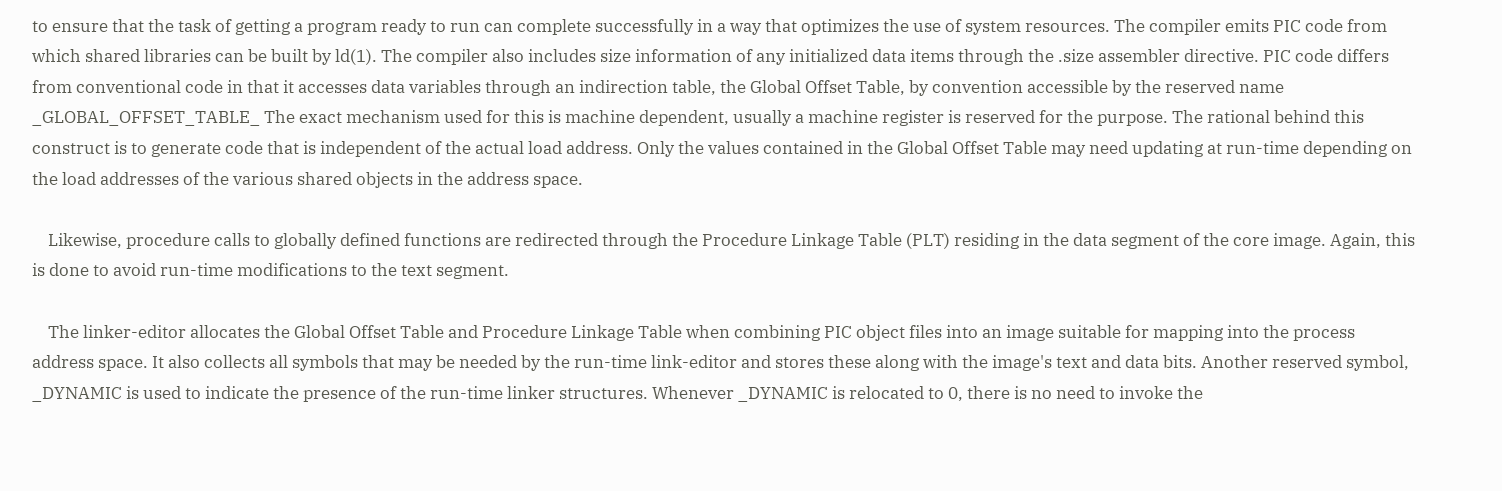to ensure that the task of getting a program ready to run can complete successfully in a way that optimizes the use of system resources. The compiler emits PIC code from which shared libraries can be built by ld(1). The compiler also includes size information of any initialized data items through the .size assembler directive. PIC code differs from conventional code in that it accesses data variables through an indirection table, the Global Offset Table, by convention accessible by the reserved name _GLOBAL_OFFSET_TABLE_ The exact mechanism used for this is machine dependent, usually a machine register is reserved for the purpose. The rational behind this construct is to generate code that is independent of the actual load address. Only the values contained in the Global Offset Table may need updating at run-time depending on the load addresses of the various shared objects in the address space.

    Likewise, procedure calls to globally defined functions are redirected through the Procedure Linkage Table (PLT) residing in the data segment of the core image. Again, this is done to avoid run-time modifications to the text segment.

    The linker-editor allocates the Global Offset Table and Procedure Linkage Table when combining PIC object files into an image suitable for mapping into the process address space. It also collects all symbols that may be needed by the run-time link-editor and stores these along with the image's text and data bits. Another reserved symbol, _DYNAMIC is used to indicate the presence of the run-time linker structures. Whenever _DYNAMIC is relocated to 0, there is no need to invoke the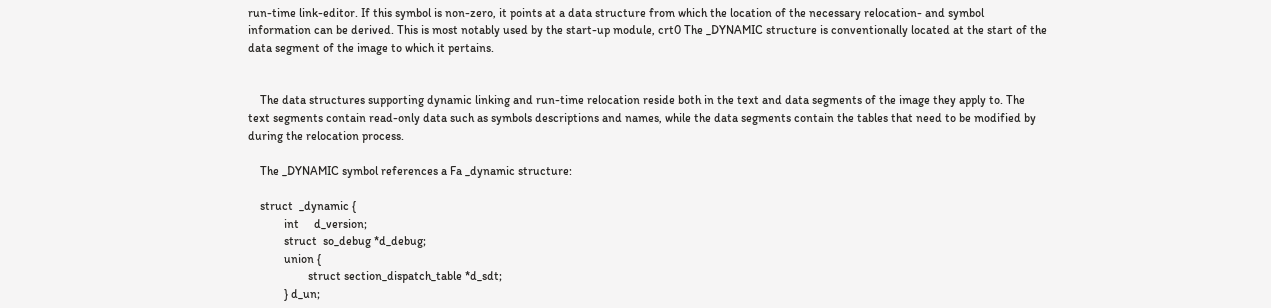run-time link-editor. If this symbol is non-zero, it points at a data structure from which the location of the necessary relocation- and symbol information can be derived. This is most notably used by the start-up module, crt0 The _DYNAMIC structure is conventionally located at the start of the data segment of the image to which it pertains.


    The data structures supporting dynamic linking and run-time relocation reside both in the text and data segments of the image they apply to. The text segments contain read-only data such as symbols descriptions and names, while the data segments contain the tables that need to be modified by during the relocation process.

    The _DYNAMIC symbol references a Fa _dynamic structure:

    struct  _dynamic {
            int     d_version;
            struct  so_debug *d_debug;
            union {
                    struct section_dispatch_table *d_sdt;
            } d_un;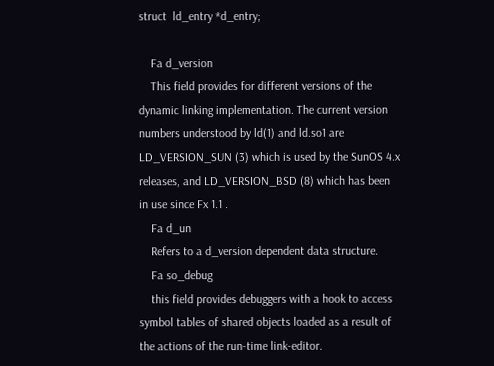struct  ld_entry *d_entry;

    Fa d_version
    This field provides for different versions of the dynamic linking implementation. The current version numbers understood by ld(1) and ld.so1 are LD_VERSION_SUN (3) which is used by the SunOS 4.x releases, and LD_VERSION_BSD (8) which has been in use since Fx 1.1 .
    Fa d_un
    Refers to a d_version dependent data structure.
    Fa so_debug
    this field provides debuggers with a hook to access symbol tables of shared objects loaded as a result of the actions of the run-time link-editor.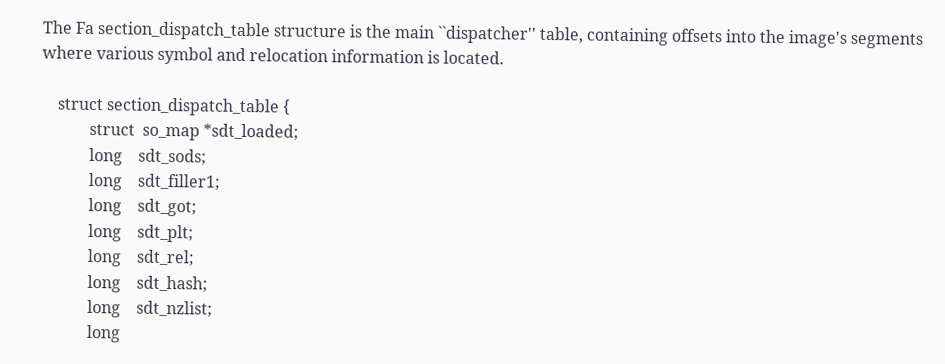The Fa section_dispatch_table structure is the main ``dispatcher'' table, containing offsets into the image's segments where various symbol and relocation information is located.

    struct section_dispatch_table {
            struct  so_map *sdt_loaded;
            long    sdt_sods;
            long    sdt_filler1;
            long    sdt_got;
            long    sdt_plt;
            long    sdt_rel;
            long    sdt_hash;
            long    sdt_nzlist;
            long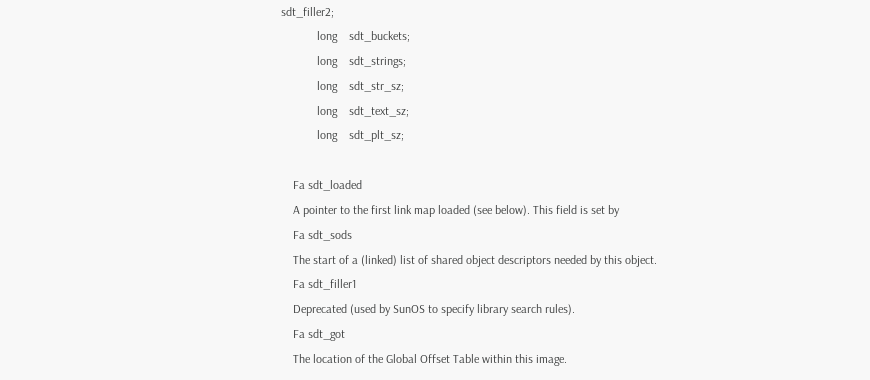sdt_filler2;
            long    sdt_buckets;
            long    sdt_strings;
            long    sdt_str_sz;
            long    sdt_text_sz;
            long    sdt_plt_sz;

    Fa sdt_loaded
    A pointer to the first link map loaded (see below). This field is set by
    Fa sdt_sods
    The start of a (linked) list of shared object descriptors needed by this object.
    Fa sdt_filler1
    Deprecated (used by SunOS to specify library search rules).
    Fa sdt_got
    The location of the Global Offset Table within this image.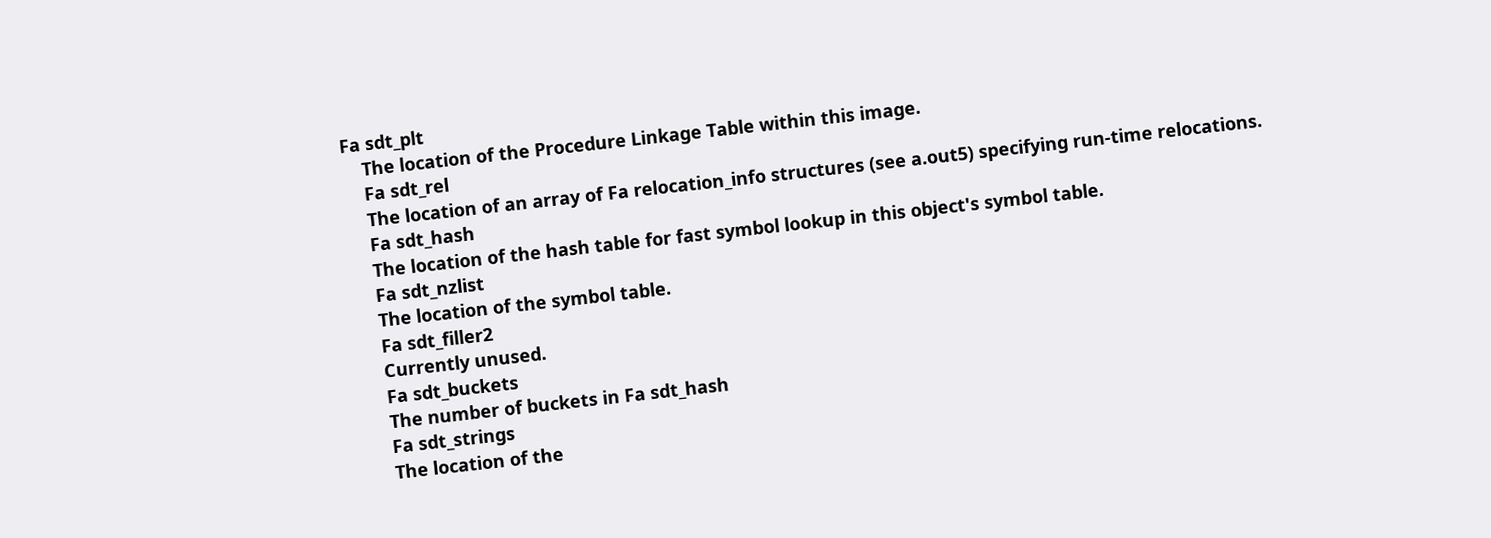Fa sdt_plt
    The location of the Procedure Linkage Table within this image.
    Fa sdt_rel
    The location of an array of Fa relocation_info structures (see a.out5) specifying run-time relocations.
    Fa sdt_hash
    The location of the hash table for fast symbol lookup in this object's symbol table.
    Fa sdt_nzlist
    The location of the symbol table.
    Fa sdt_filler2
    Currently unused.
    Fa sdt_buckets
    The number of buckets in Fa sdt_hash
    Fa sdt_strings
    The location of the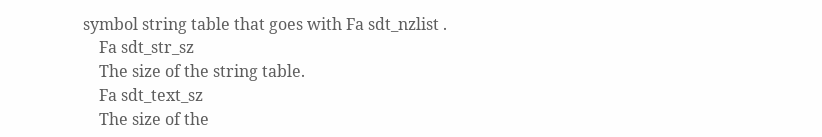symbol string table that goes with Fa sdt_nzlist .
    Fa sdt_str_sz
    The size of the string table.
    Fa sdt_text_sz
    The size of the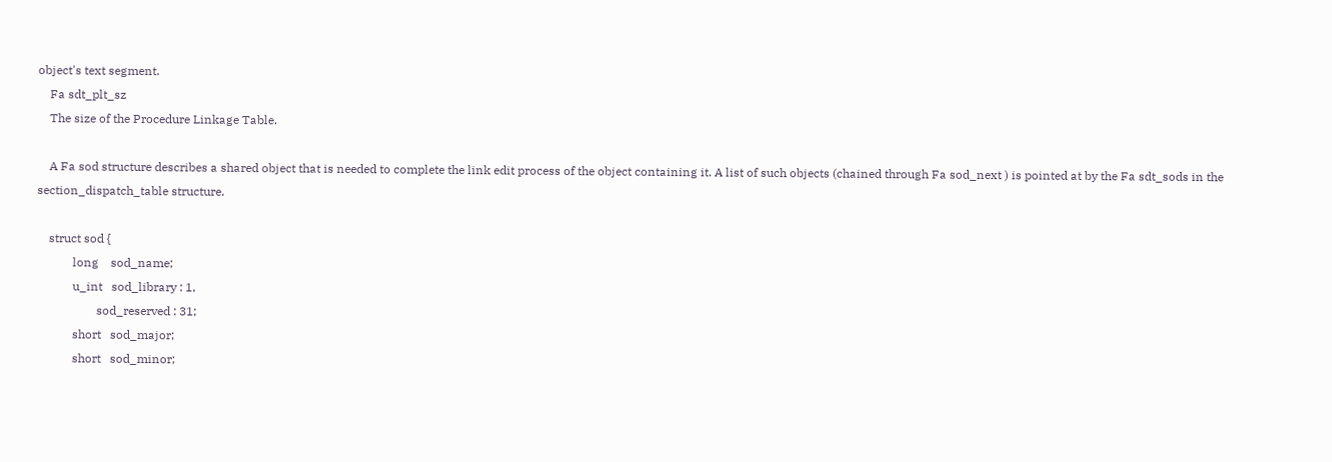object's text segment.
    Fa sdt_plt_sz
    The size of the Procedure Linkage Table.

    A Fa sod structure describes a shared object that is needed to complete the link edit process of the object containing it. A list of such objects (chained through Fa sod_next ) is pointed at by the Fa sdt_sods in the section_dispatch_table structure.

    struct sod {
            long    sod_name;
            u_int   sod_library : 1,
                    sod_reserved : 31;
            short   sod_major;
            short   sod_minor;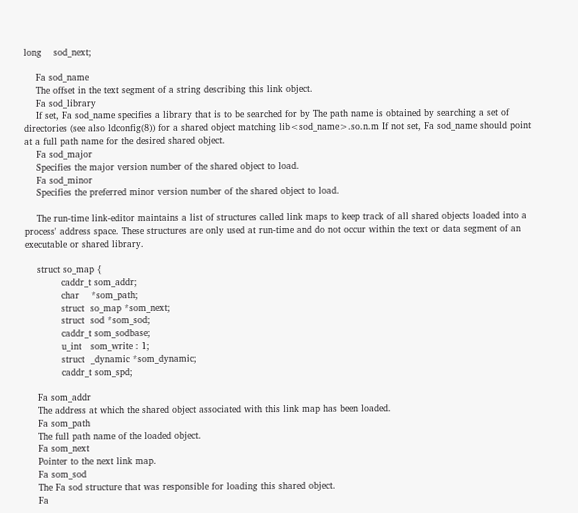long    sod_next;

    Fa sod_name
    The offset in the text segment of a string describing this link object.
    Fa sod_library
    If set, Fa sod_name specifies a library that is to be searched for by The path name is obtained by searching a set of directories (see also ldconfig(8)) for a shared object matching lib<sod_name>.so.n.m If not set, Fa sod_name should point at a full path name for the desired shared object.
    Fa sod_major
    Specifies the major version number of the shared object to load.
    Fa sod_minor
    Specifies the preferred minor version number of the shared object to load.

    The run-time link-editor maintains a list of structures called link maps to keep track of all shared objects loaded into a process' address space. These structures are only used at run-time and do not occur within the text or data segment of an executable or shared library.

    struct so_map {
            caddr_t som_addr;
            char    *som_path;
            struct  so_map *som_next;
            struct  sod *som_sod;
            caddr_t som_sodbase;
            u_int   som_write : 1;
            struct  _dynamic *som_dynamic;
            caddr_t som_spd;

    Fa som_addr
    The address at which the shared object associated with this link map has been loaded.
    Fa som_path
    The full path name of the loaded object.
    Fa som_next
    Pointer to the next link map.
    Fa som_sod
    The Fa sod structure that was responsible for loading this shared object.
    Fa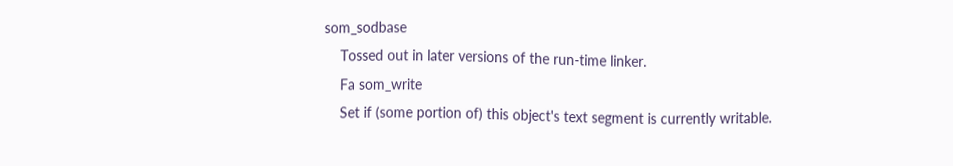som_sodbase
    Tossed out in later versions of the run-time linker.
    Fa som_write
    Set if (some portion of) this object's text segment is currently writable.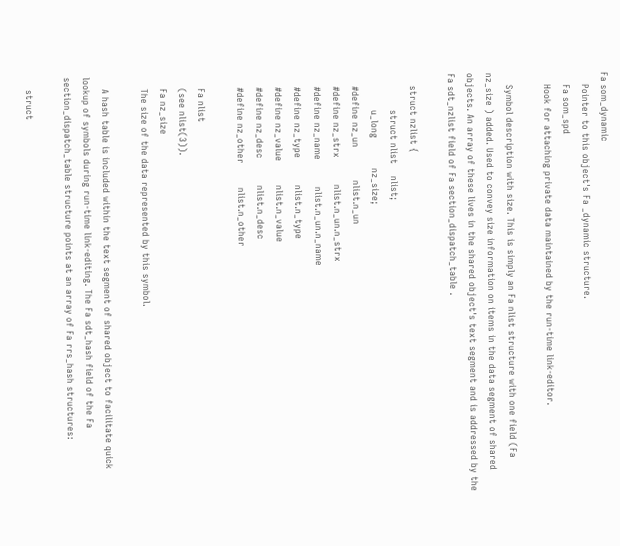Fa som_dynamic
    Pointer to this object's Fa _dynamic structure.
    Fa som_spd
    Hook for attaching private data maintained by the run-time link-editor.

    Symbol description with size. This is simply an Fa nlist structure with one field (Fa nz_size ) added. Used to convey size information on items in the data segment of shared objects. An array of these lives in the shared object's text segment and is addressed by the Fa sdt_nzlist field of Fa section_dispatch_table .

    struct nzlist {
            struct nlist    nlist;
            u_long          nz_size;
    #define nz_un           nlist.n_un
    #define nz_strx         nlist.n_un.n_strx
    #define nz_name         nlist.n_un.n_name
    #define nz_type         nlist.n_type
    #define nz_value        nlist.n_value
    #define nz_desc         nlist.n_desc
    #define nz_other        nlist.n_other

    Fa nlist
    (see nlist(3)).
    Fa nz_size
    The size of the data represented by this symbol.

    A hash table is included within the text segment of shared object to facilitate quick lookup of symbols during run-time link-editing. The Fa sdt_hash field of the Fa section_dispatch_table structure points at an array of Fa rrs_hash structures:

    struct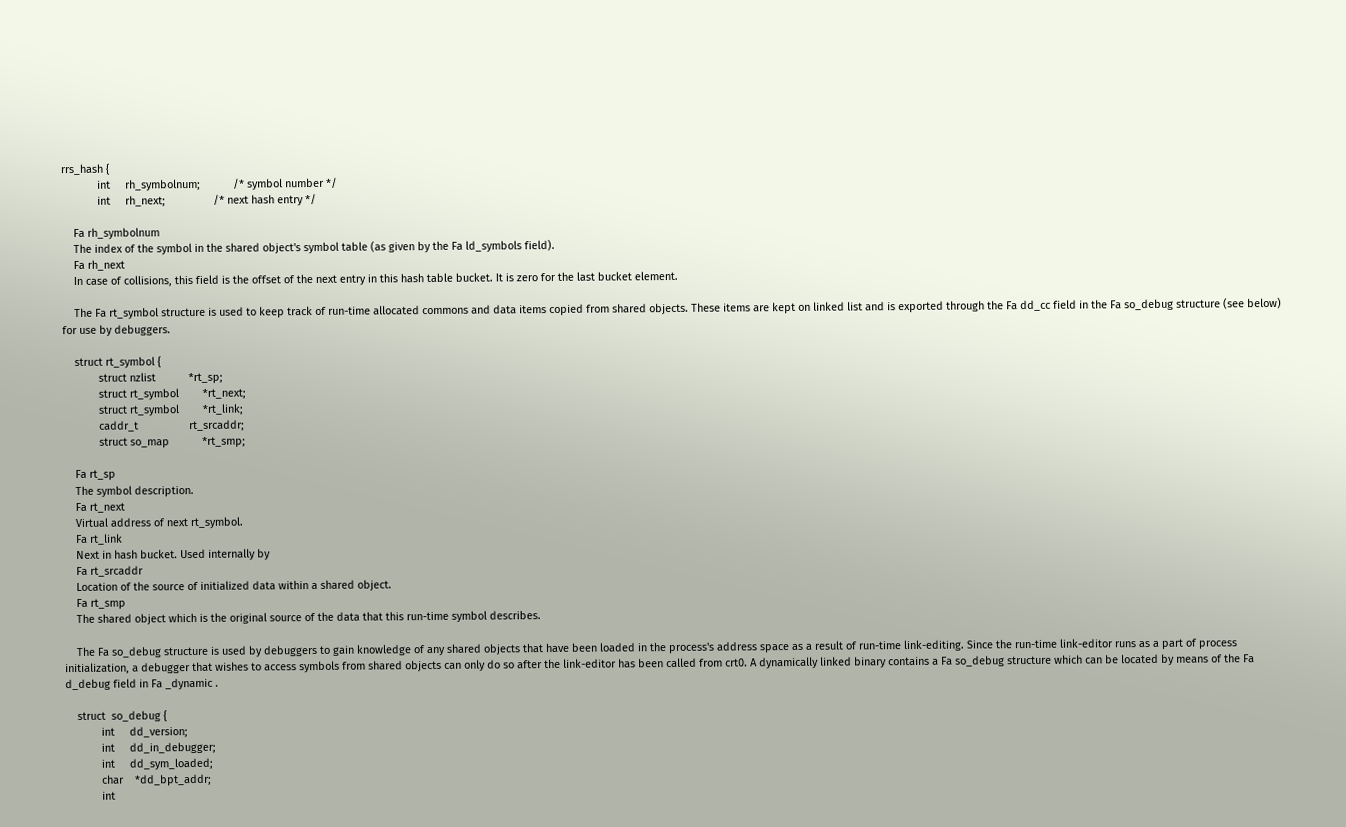rrs_hash {
            int     rh_symbolnum;           /* symbol number */
            int     rh_next;                /* next hash entry */

    Fa rh_symbolnum
    The index of the symbol in the shared object's symbol table (as given by the Fa ld_symbols field).
    Fa rh_next
    In case of collisions, this field is the offset of the next entry in this hash table bucket. It is zero for the last bucket element.

    The Fa rt_symbol structure is used to keep track of run-time allocated commons and data items copied from shared objects. These items are kept on linked list and is exported through the Fa dd_cc field in the Fa so_debug structure (see below) for use by debuggers.

    struct rt_symbol {
            struct nzlist           *rt_sp;
            struct rt_symbol        *rt_next;
            struct rt_symbol        *rt_link;
            caddr_t                 rt_srcaddr;
            struct so_map           *rt_smp;

    Fa rt_sp
    The symbol description.
    Fa rt_next
    Virtual address of next rt_symbol.
    Fa rt_link
    Next in hash bucket. Used internally by
    Fa rt_srcaddr
    Location of the source of initialized data within a shared object.
    Fa rt_smp
    The shared object which is the original source of the data that this run-time symbol describes.

    The Fa so_debug structure is used by debuggers to gain knowledge of any shared objects that have been loaded in the process's address space as a result of run-time link-editing. Since the run-time link-editor runs as a part of process initialization, a debugger that wishes to access symbols from shared objects can only do so after the link-editor has been called from crt0. A dynamically linked binary contains a Fa so_debug structure which can be located by means of the Fa d_debug field in Fa _dynamic .

    struct  so_debug {
            int     dd_version;
            int     dd_in_debugger;
            int     dd_sym_loaded;
            char    *dd_bpt_addr;
            int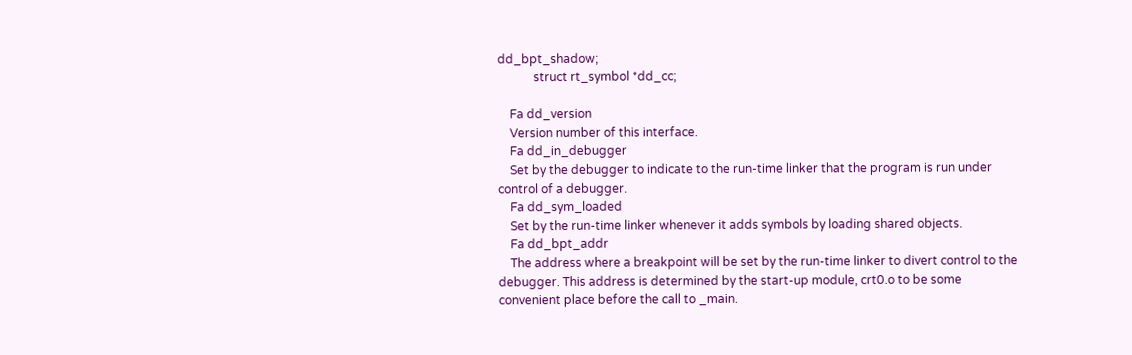dd_bpt_shadow;
            struct rt_symbol *dd_cc;

    Fa dd_version
    Version number of this interface.
    Fa dd_in_debugger
    Set by the debugger to indicate to the run-time linker that the program is run under control of a debugger.
    Fa dd_sym_loaded
    Set by the run-time linker whenever it adds symbols by loading shared objects.
    Fa dd_bpt_addr
    The address where a breakpoint will be set by the run-time linker to divert control to the debugger. This address is determined by the start-up module, crt0.o to be some convenient place before the call to _main.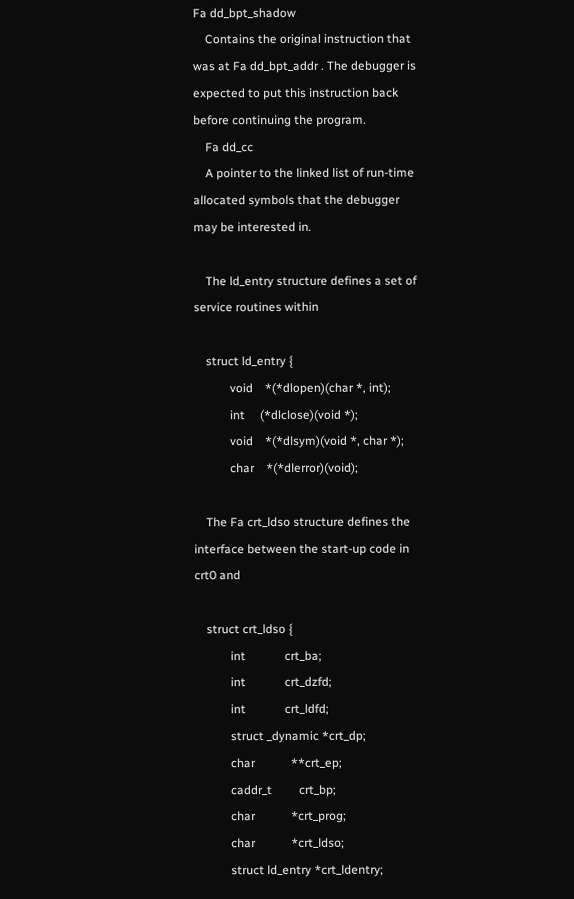Fa dd_bpt_shadow
    Contains the original instruction that was at Fa dd_bpt_addr . The debugger is expected to put this instruction back before continuing the program.
    Fa dd_cc
    A pointer to the linked list of run-time allocated symbols that the debugger may be interested in.

    The ld_entry structure defines a set of service routines within

    struct ld_entry {
            void    *(*dlopen)(char *, int);
            int     (*dlclose)(void *);
            void    *(*dlsym)(void *, char *);
            char    *(*dlerror)(void);

    The Fa crt_ldso structure defines the interface between the start-up code in crt0 and

    struct crt_ldso {
            int             crt_ba;
            int             crt_dzfd;
            int             crt_ldfd;
            struct _dynamic *crt_dp;
            char            **crt_ep;
            caddr_t         crt_bp;
            char            *crt_prog;
            char            *crt_ldso;
            struct ld_entry *crt_ldentry;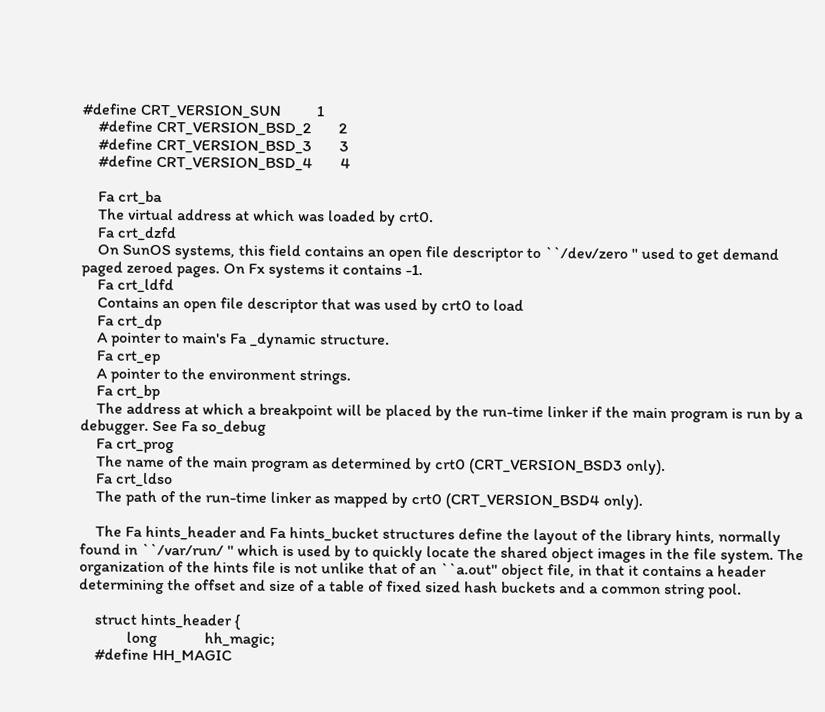#define CRT_VERSION_SUN         1
    #define CRT_VERSION_BSD_2       2
    #define CRT_VERSION_BSD_3       3
    #define CRT_VERSION_BSD_4       4

    Fa crt_ba
    The virtual address at which was loaded by crt0.
    Fa crt_dzfd
    On SunOS systems, this field contains an open file descriptor to ``/dev/zero '' used to get demand paged zeroed pages. On Fx systems it contains -1.
    Fa crt_ldfd
    Contains an open file descriptor that was used by crt0 to load
    Fa crt_dp
    A pointer to main's Fa _dynamic structure.
    Fa crt_ep
    A pointer to the environment strings.
    Fa crt_bp
    The address at which a breakpoint will be placed by the run-time linker if the main program is run by a debugger. See Fa so_debug
    Fa crt_prog
    The name of the main program as determined by crt0 (CRT_VERSION_BSD3 only).
    Fa crt_ldso
    The path of the run-time linker as mapped by crt0 (CRT_VERSION_BSD4 only).

    The Fa hints_header and Fa hints_bucket structures define the layout of the library hints, normally found in ``/var/run/ '' which is used by to quickly locate the shared object images in the file system. The organization of the hints file is not unlike that of an ``a.out'' object file, in that it contains a header determining the offset and size of a table of fixed sized hash buckets and a common string pool.

    struct hints_header {
            long            hh_magic;
    #define HH_MAGIC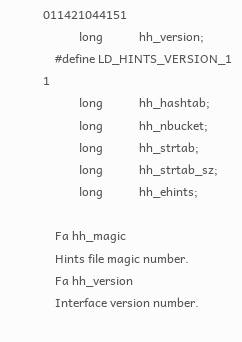011421044151
            long            hh_version;
    #define LD_HINTS_VERSION_1      1
            long            hh_hashtab;
            long            hh_nbucket;
            long            hh_strtab;
            long            hh_strtab_sz;
            long            hh_ehints;

    Fa hh_magic
    Hints file magic number.
    Fa hh_version
    Interface version number.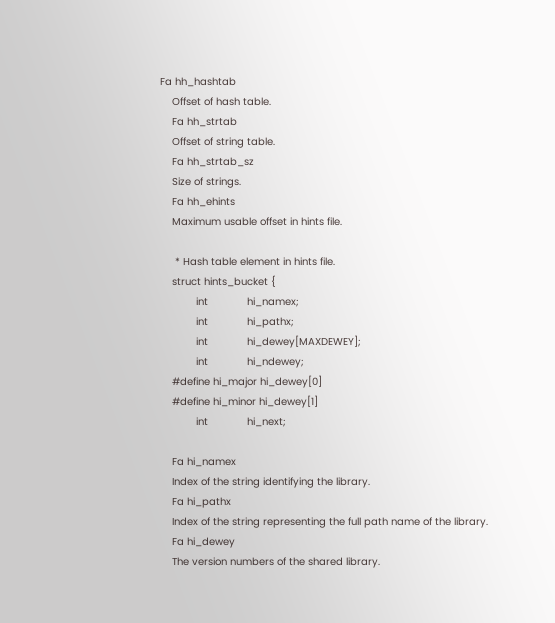Fa hh_hashtab
    Offset of hash table.
    Fa hh_strtab
    Offset of string table.
    Fa hh_strtab_sz
    Size of strings.
    Fa hh_ehints
    Maximum usable offset in hints file.

     * Hash table element in hints file.
    struct hints_bucket {
            int             hi_namex;
            int             hi_pathx;
            int             hi_dewey[MAXDEWEY];
            int             hi_ndewey;
    #define hi_major hi_dewey[0]
    #define hi_minor hi_dewey[1]
            int             hi_next;

    Fa hi_namex
    Index of the string identifying the library.
    Fa hi_pathx
    Index of the string representing the full path name of the library.
    Fa hi_dewey
    The version numbers of the shared library.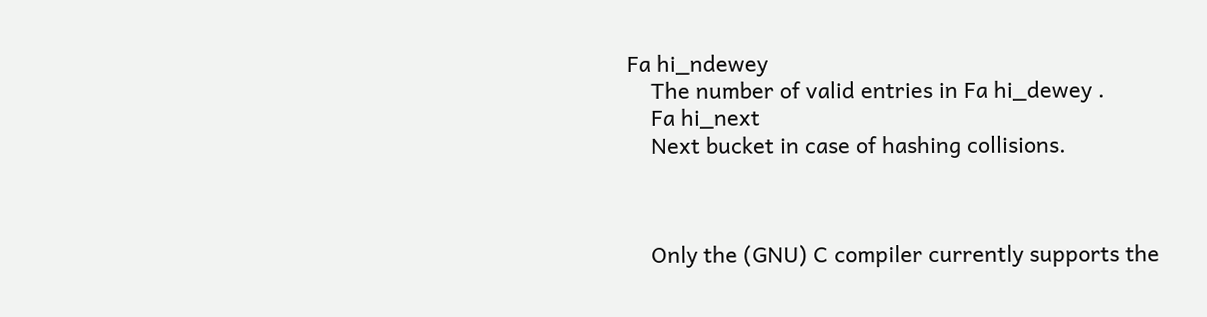Fa hi_ndewey
    The number of valid entries in Fa hi_dewey .
    Fa hi_next
    Next bucket in case of hashing collisions.



    Only the (GNU) C compiler currently supports the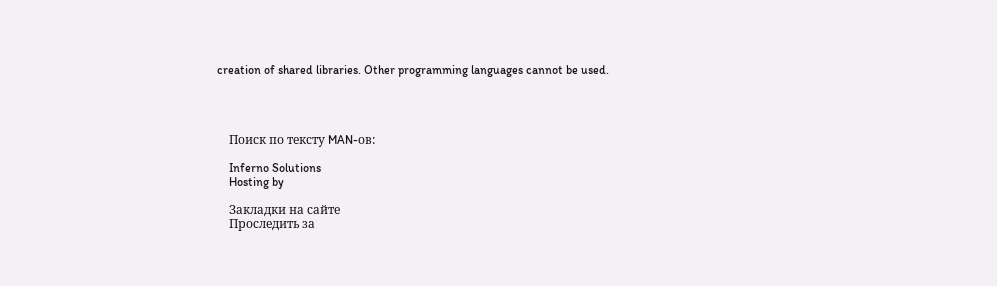creation of shared libraries. Other programming languages cannot be used.




    Поиск по тексту MAN-ов:

    Inferno Solutions
    Hosting by

    Закладки на сайте
    Проследить за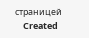страницей
    Created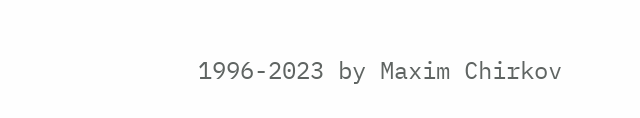1996-2023 by Maxim Chirkov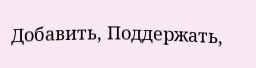Добавить, Поддержать,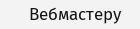Вебмастеру